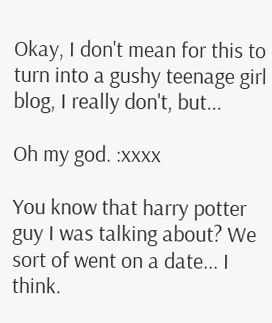Okay, I don't mean for this to turn into a gushy teenage girl blog, I really don't, but...

Oh my god. :xxxx

You know that harry potter guy I was talking about? We sort of went on a date... I think.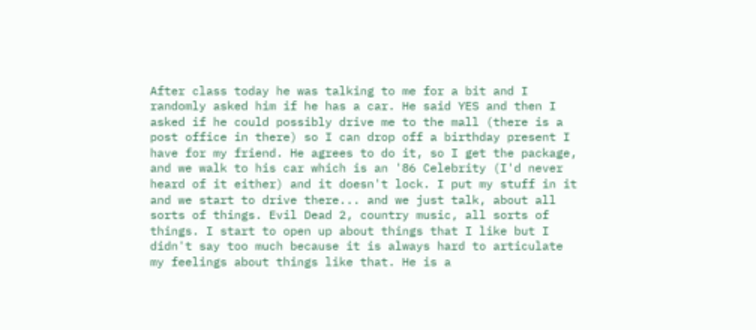After class today he was talking to me for a bit and I randomly asked him if he has a car. He said YES and then I asked if he could possibly drive me to the mall (there is a post office in there) so I can drop off a birthday present I have for my friend. He agrees to do it, so I get the package, and we walk to his car which is an '86 Celebrity (I'd never heard of it either) and it doesn't lock. I put my stuff in it and we start to drive there... and we just talk, about all sorts of things. Evil Dead 2, country music, all sorts of things. I start to open up about things that I like but I didn't say too much because it is always hard to articulate my feelings about things like that. He is a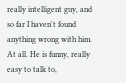really intelligent guy, and so far I haven't found anything wrong with him. At all. He is funny, really easy to talk to,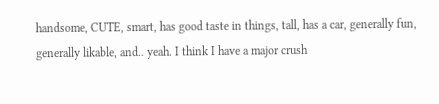handsome, CUTE, smart, has good taste in things, tall, has a car, generally fun, generally likable, and.. yeah. I think I have a major crush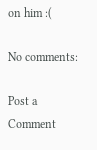on him :(

No comments:

Post a Comment